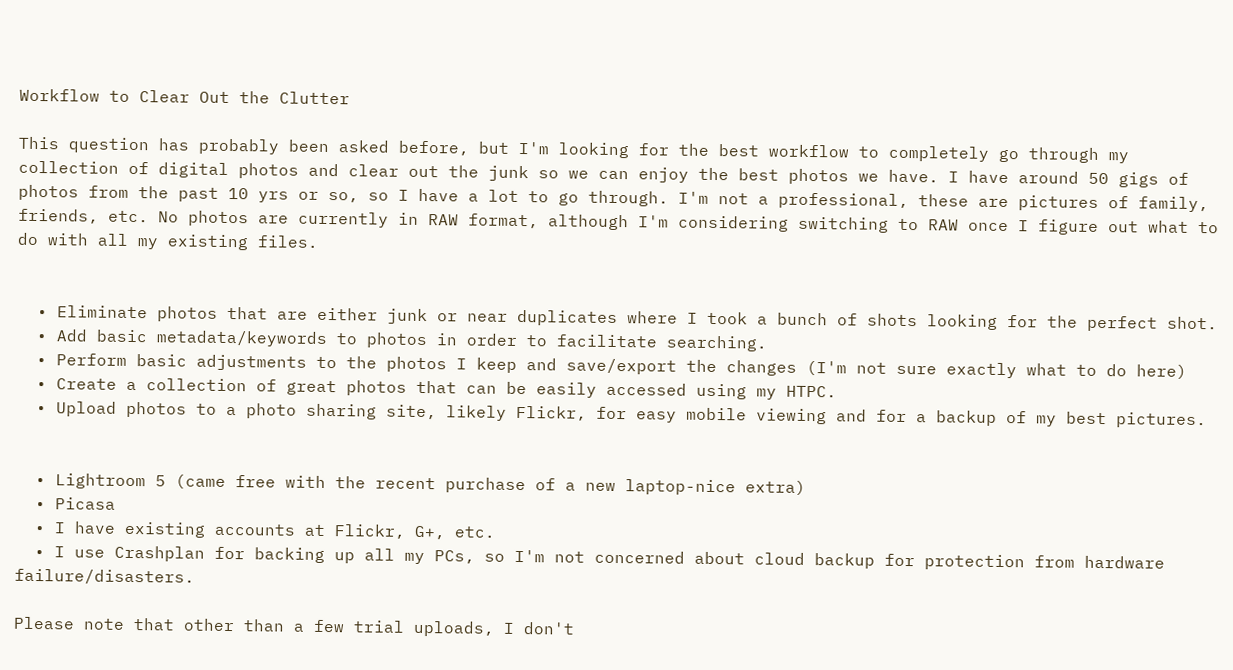Workflow to Clear Out the Clutter

This question has probably been asked before, but I'm looking for the best workflow to completely go through my collection of digital photos and clear out the junk so we can enjoy the best photos we have. I have around 50 gigs of photos from the past 10 yrs or so, so I have a lot to go through. I'm not a professional, these are pictures of family, friends, etc. No photos are currently in RAW format, although I'm considering switching to RAW once I figure out what to do with all my existing files.


  • Eliminate photos that are either junk or near duplicates where I took a bunch of shots looking for the perfect shot.
  • Add basic metadata/keywords to photos in order to facilitate searching.
  • Perform basic adjustments to the photos I keep and save/export the changes (I'm not sure exactly what to do here)
  • Create a collection of great photos that can be easily accessed using my HTPC.
  • Upload photos to a photo sharing site, likely Flickr, for easy mobile viewing and for a backup of my best pictures.


  • Lightroom 5 (came free with the recent purchase of a new laptop-nice extra)
  • Picasa
  • I have existing accounts at Flickr, G+, etc.
  • I use Crashplan for backing up all my PCs, so I'm not concerned about cloud backup for protection from hardware failure/disasters.

Please note that other than a few trial uploads, I don't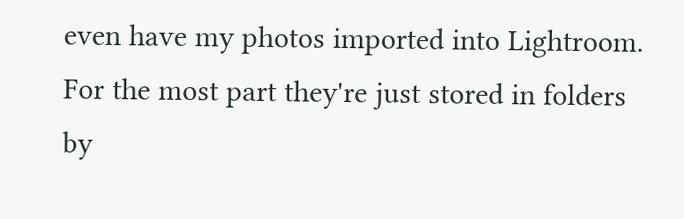even have my photos imported into Lightroom. For the most part they're just stored in folders by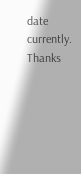date currently.
Thanks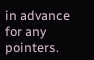in advance for any pointers.